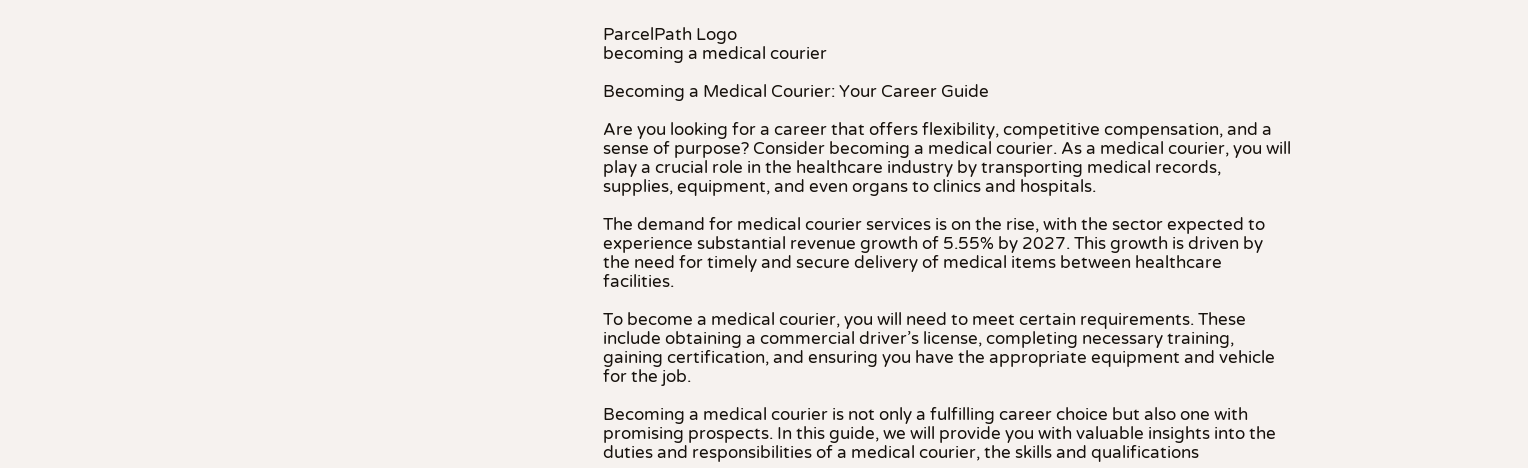ParcelPath Logo
becoming a medical courier

Becoming a Medical Courier: Your Career Guide

Are you looking for a career that offers flexibility, competitive compensation, and a sense of purpose? Consider becoming a medical courier. As a medical courier, you will play a crucial role in the healthcare industry by transporting medical records, supplies, equipment, and even organs to clinics and hospitals.

The demand for medical courier services is on the rise, with the sector expected to experience substantial revenue growth of 5.55% by 2027. This growth is driven by the need for timely and secure delivery of medical items between healthcare facilities.

To become a medical courier, you will need to meet certain requirements. These include obtaining a commercial driver’s license, completing necessary training, gaining certification, and ensuring you have the appropriate equipment and vehicle for the job.

Becoming a medical courier is not only a fulfilling career choice but also one with promising prospects. In this guide, we will provide you with valuable insights into the duties and responsibilities of a medical courier, the skills and qualifications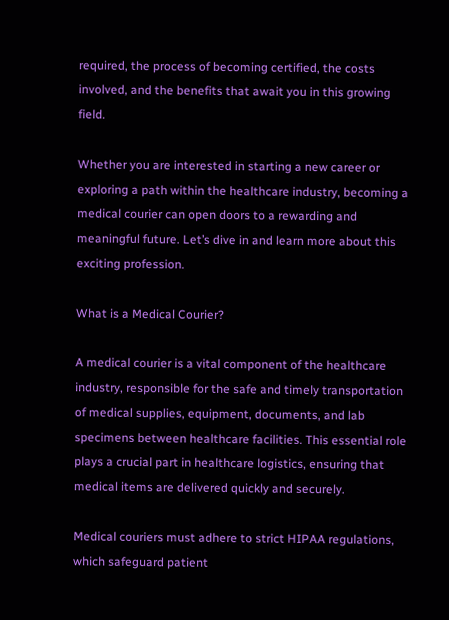required, the process of becoming certified, the costs involved, and the benefits that await you in this growing field.

Whether you are interested in starting a new career or exploring a path within the healthcare industry, becoming a medical courier can open doors to a rewarding and meaningful future. Let’s dive in and learn more about this exciting profession.

What is a Medical Courier?

A medical courier is a vital component of the healthcare industry, responsible for the safe and timely transportation of medical supplies, equipment, documents, and lab specimens between healthcare facilities. This essential role plays a crucial part in healthcare logistics, ensuring that medical items are delivered quickly and securely.

Medical couriers must adhere to strict HIPAA regulations, which safeguard patient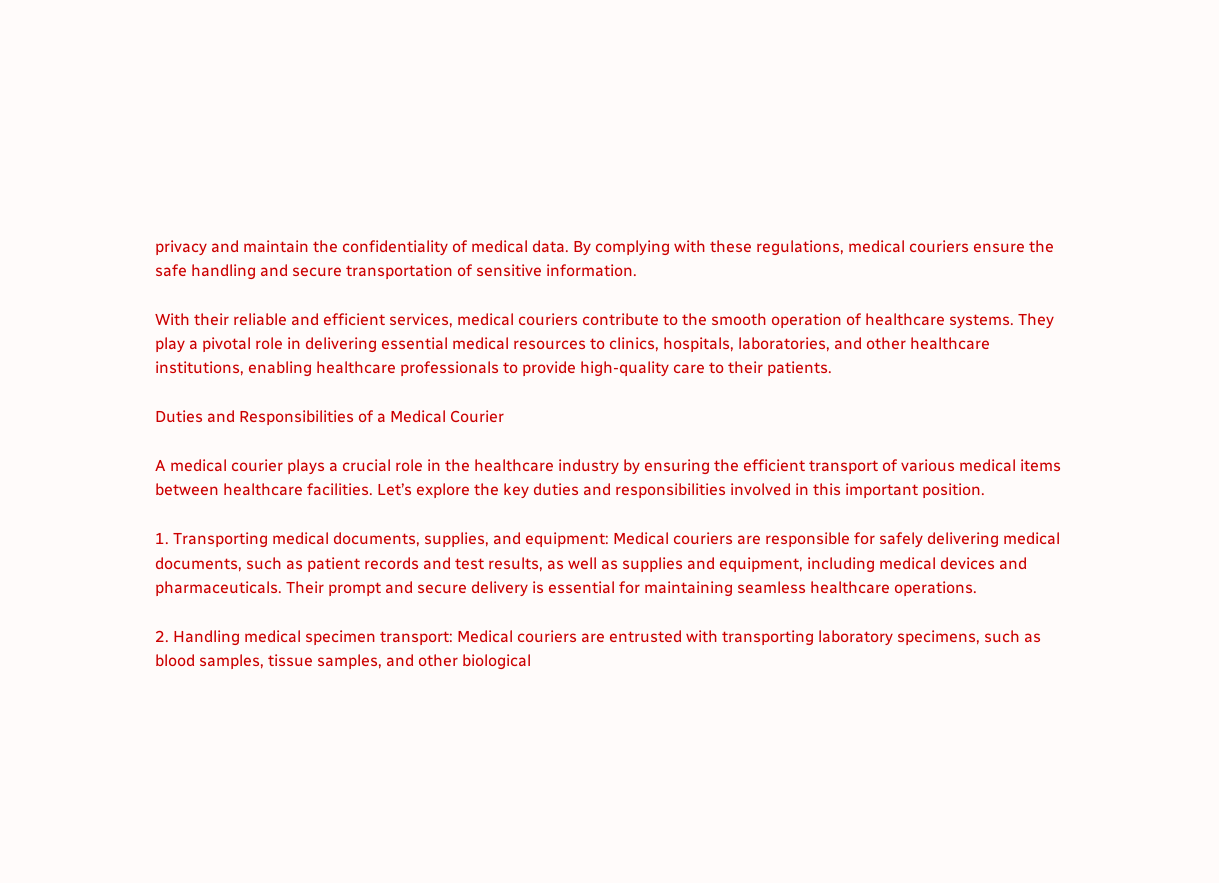privacy and maintain the confidentiality of medical data. By complying with these regulations, medical couriers ensure the safe handling and secure transportation of sensitive information.

With their reliable and efficient services, medical couriers contribute to the smooth operation of healthcare systems. They play a pivotal role in delivering essential medical resources to clinics, hospitals, laboratories, and other healthcare institutions, enabling healthcare professionals to provide high-quality care to their patients.

Duties and Responsibilities of a Medical Courier

A medical courier plays a crucial role in the healthcare industry by ensuring the efficient transport of various medical items between healthcare facilities. Let’s explore the key duties and responsibilities involved in this important position.

1. Transporting medical documents, supplies, and equipment: Medical couriers are responsible for safely delivering medical documents, such as patient records and test results, as well as supplies and equipment, including medical devices and pharmaceuticals. Their prompt and secure delivery is essential for maintaining seamless healthcare operations.

2. Handling medical specimen transport: Medical couriers are entrusted with transporting laboratory specimens, such as blood samples, tissue samples, and other biological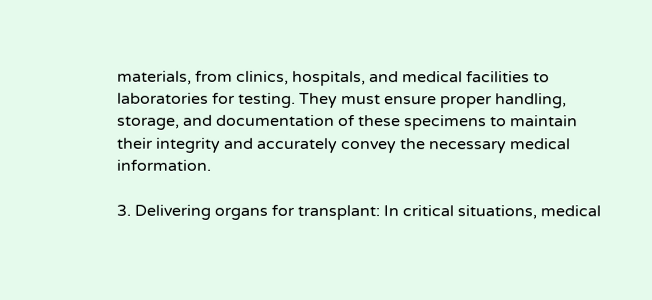materials, from clinics, hospitals, and medical facilities to laboratories for testing. They must ensure proper handling, storage, and documentation of these specimens to maintain their integrity and accurately convey the necessary medical information.

3. Delivering organs for transplant: In critical situations, medical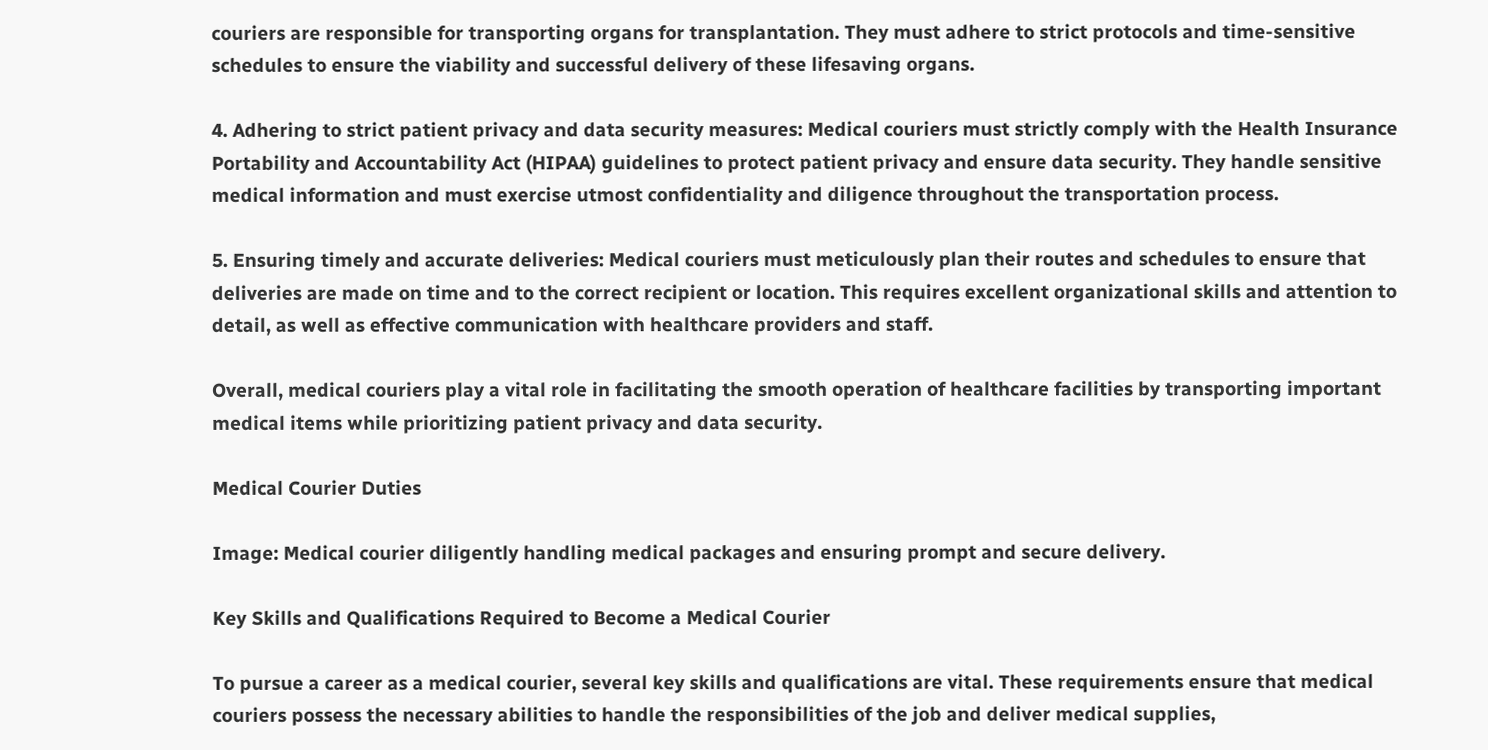couriers are responsible for transporting organs for transplantation. They must adhere to strict protocols and time-sensitive schedules to ensure the viability and successful delivery of these lifesaving organs.

4. Adhering to strict patient privacy and data security measures: Medical couriers must strictly comply with the Health Insurance Portability and Accountability Act (HIPAA) guidelines to protect patient privacy and ensure data security. They handle sensitive medical information and must exercise utmost confidentiality and diligence throughout the transportation process.

5. Ensuring timely and accurate deliveries: Medical couriers must meticulously plan their routes and schedules to ensure that deliveries are made on time and to the correct recipient or location. This requires excellent organizational skills and attention to detail, as well as effective communication with healthcare providers and staff.

Overall, medical couriers play a vital role in facilitating the smooth operation of healthcare facilities by transporting important medical items while prioritizing patient privacy and data security.

Medical Courier Duties

Image: Medical courier diligently handling medical packages and ensuring prompt and secure delivery.

Key Skills and Qualifications Required to Become a Medical Courier

To pursue a career as a medical courier, several key skills and qualifications are vital. These requirements ensure that medical couriers possess the necessary abilities to handle the responsibilities of the job and deliver medical supplies,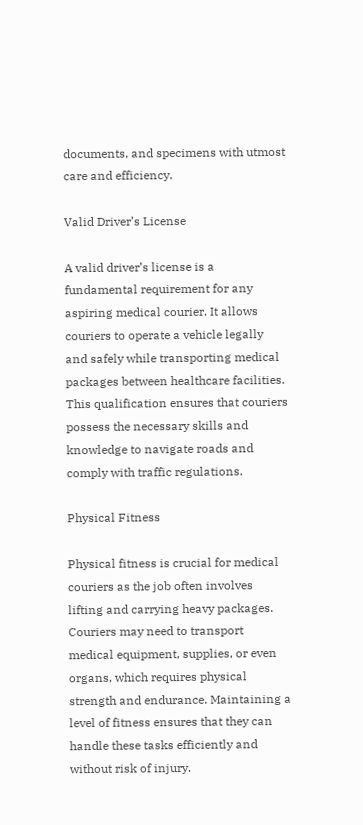documents, and specimens with utmost care and efficiency.

Valid Driver’s License

A valid driver’s license is a fundamental requirement for any aspiring medical courier. It allows couriers to operate a vehicle legally and safely while transporting medical packages between healthcare facilities. This qualification ensures that couriers possess the necessary skills and knowledge to navigate roads and comply with traffic regulations.

Physical Fitness

Physical fitness is crucial for medical couriers as the job often involves lifting and carrying heavy packages. Couriers may need to transport medical equipment, supplies, or even organs, which requires physical strength and endurance. Maintaining a level of fitness ensures that they can handle these tasks efficiently and without risk of injury.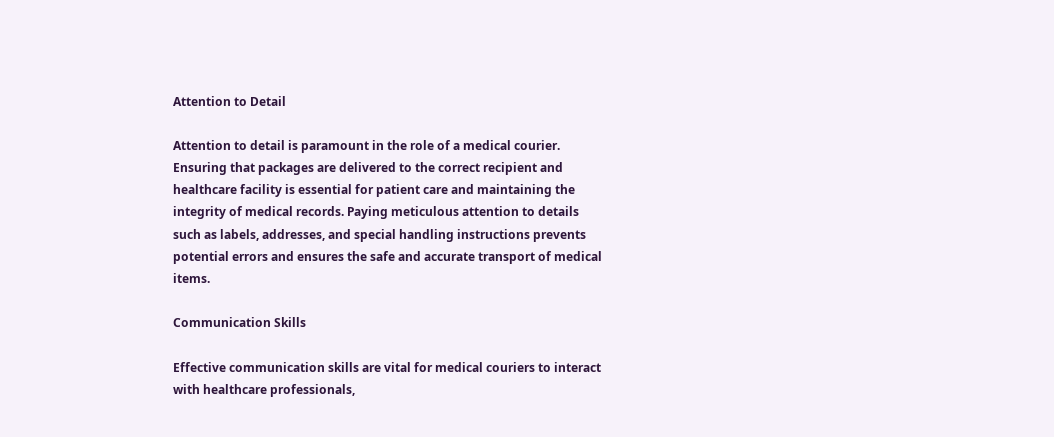Attention to Detail

Attention to detail is paramount in the role of a medical courier. Ensuring that packages are delivered to the correct recipient and healthcare facility is essential for patient care and maintaining the integrity of medical records. Paying meticulous attention to details such as labels, addresses, and special handling instructions prevents potential errors and ensures the safe and accurate transport of medical items.

Communication Skills

Effective communication skills are vital for medical couriers to interact with healthcare professionals,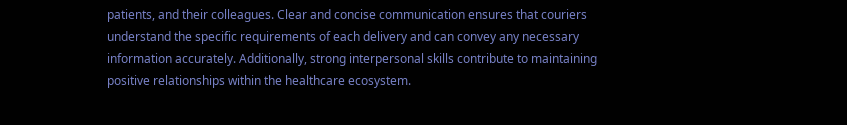patients, and their colleagues. Clear and concise communication ensures that couriers understand the specific requirements of each delivery and can convey any necessary information accurately. Additionally, strong interpersonal skills contribute to maintaining positive relationships within the healthcare ecosystem.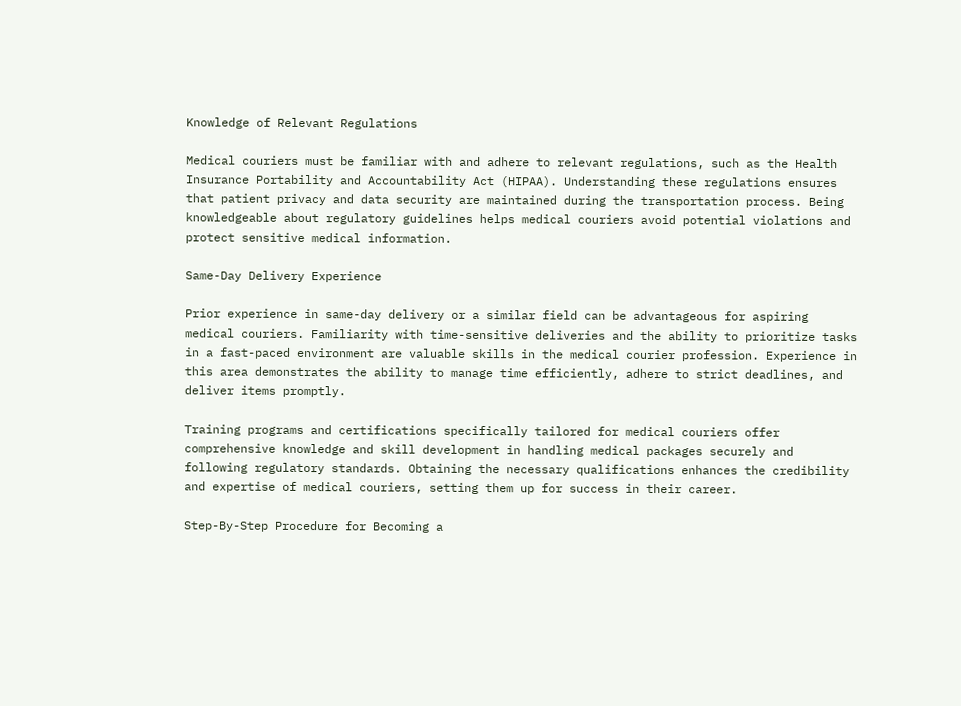Knowledge of Relevant Regulations

Medical couriers must be familiar with and adhere to relevant regulations, such as the Health Insurance Portability and Accountability Act (HIPAA). Understanding these regulations ensures that patient privacy and data security are maintained during the transportation process. Being knowledgeable about regulatory guidelines helps medical couriers avoid potential violations and protect sensitive medical information.

Same-Day Delivery Experience

Prior experience in same-day delivery or a similar field can be advantageous for aspiring medical couriers. Familiarity with time-sensitive deliveries and the ability to prioritize tasks in a fast-paced environment are valuable skills in the medical courier profession. Experience in this area demonstrates the ability to manage time efficiently, adhere to strict deadlines, and deliver items promptly.

Training programs and certifications specifically tailored for medical couriers offer comprehensive knowledge and skill development in handling medical packages securely and following regulatory standards. Obtaining the necessary qualifications enhances the credibility and expertise of medical couriers, setting them up for success in their career.

Step-By-Step Procedure for Becoming a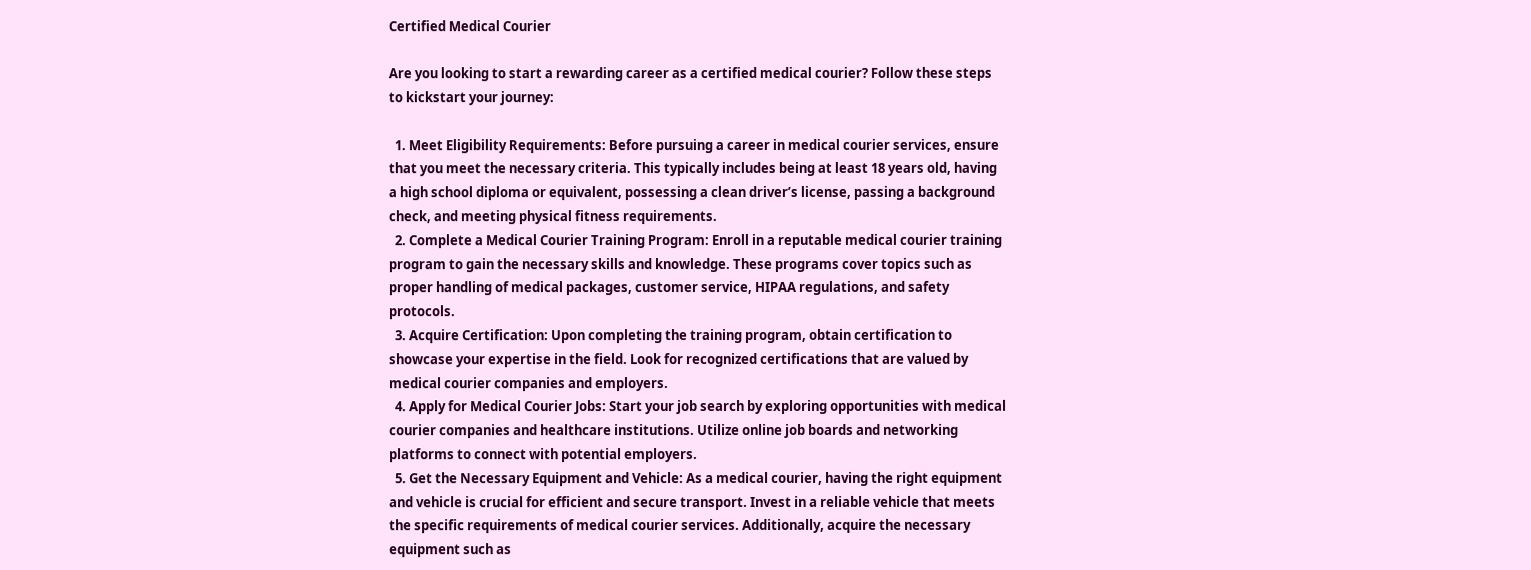Certified Medical Courier

Are you looking to start a rewarding career as a certified medical courier? Follow these steps to kickstart your journey:

  1. Meet Eligibility Requirements: Before pursuing a career in medical courier services, ensure that you meet the necessary criteria. This typically includes being at least 18 years old, having a high school diploma or equivalent, possessing a clean driver’s license, passing a background check, and meeting physical fitness requirements.
  2. Complete a Medical Courier Training Program: Enroll in a reputable medical courier training program to gain the necessary skills and knowledge. These programs cover topics such as proper handling of medical packages, customer service, HIPAA regulations, and safety protocols.
  3. Acquire Certification: Upon completing the training program, obtain certification to showcase your expertise in the field. Look for recognized certifications that are valued by medical courier companies and employers.
  4. Apply for Medical Courier Jobs: Start your job search by exploring opportunities with medical courier companies and healthcare institutions. Utilize online job boards and networking platforms to connect with potential employers.
  5. Get the Necessary Equipment and Vehicle: As a medical courier, having the right equipment and vehicle is crucial for efficient and secure transport. Invest in a reliable vehicle that meets the specific requirements of medical courier services. Additionally, acquire the necessary equipment such as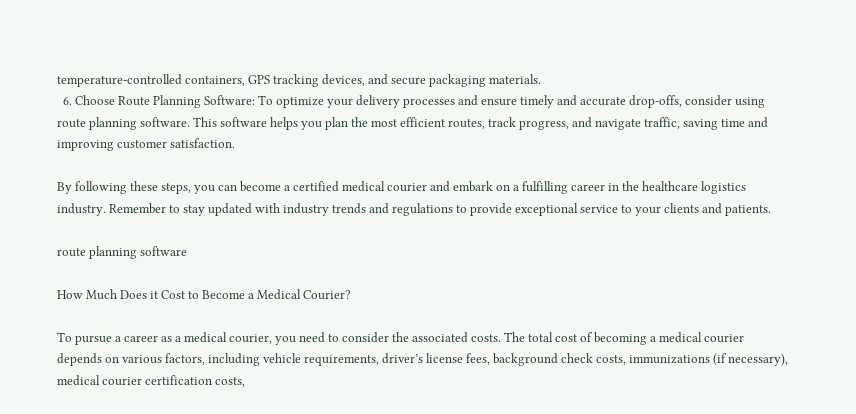temperature-controlled containers, GPS tracking devices, and secure packaging materials.
  6. Choose Route Planning Software: To optimize your delivery processes and ensure timely and accurate drop-offs, consider using route planning software. This software helps you plan the most efficient routes, track progress, and navigate traffic, saving time and improving customer satisfaction.

By following these steps, you can become a certified medical courier and embark on a fulfilling career in the healthcare logistics industry. Remember to stay updated with industry trends and regulations to provide exceptional service to your clients and patients.

route planning software

How Much Does it Cost to Become a Medical Courier?

To pursue a career as a medical courier, you need to consider the associated costs. The total cost of becoming a medical courier depends on various factors, including vehicle requirements, driver’s license fees, background check costs, immunizations (if necessary), medical courier certification costs,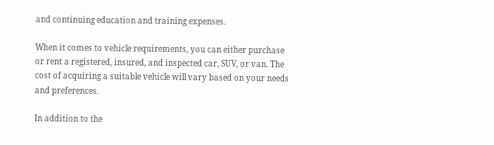and continuing education and training expenses.

When it comes to vehicle requirements, you can either purchase or rent a registered, insured, and inspected car, SUV, or van. The cost of acquiring a suitable vehicle will vary based on your needs and preferences.

In addition to the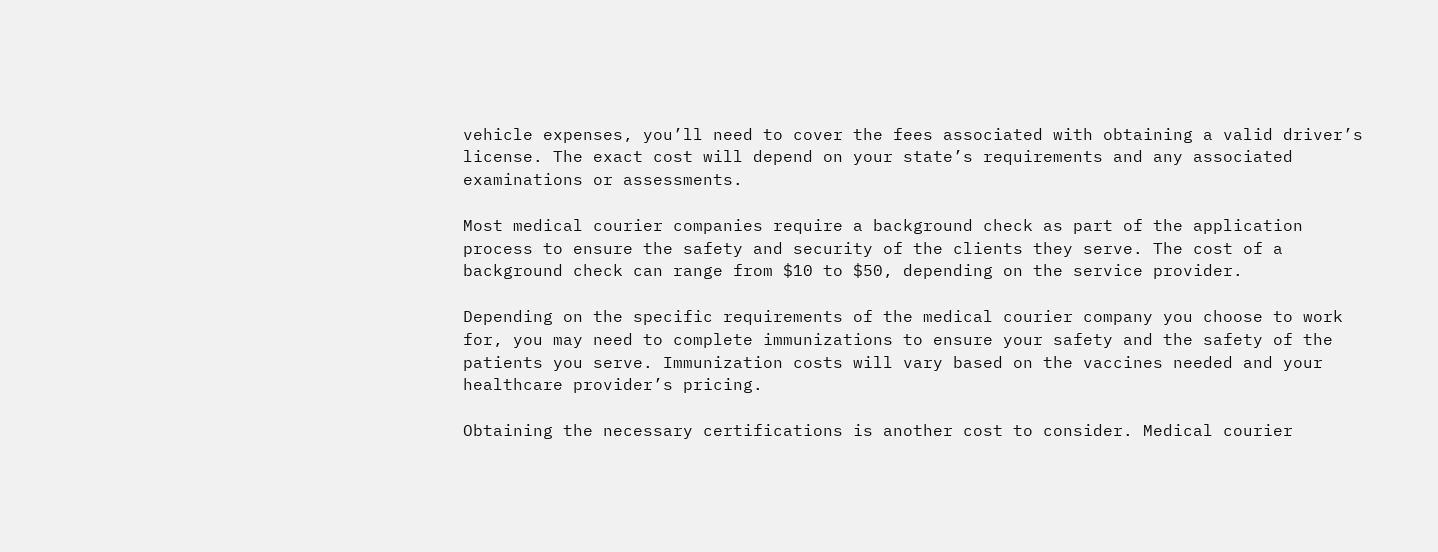vehicle expenses, you’ll need to cover the fees associated with obtaining a valid driver’s license. The exact cost will depend on your state’s requirements and any associated examinations or assessments.

Most medical courier companies require a background check as part of the application process to ensure the safety and security of the clients they serve. The cost of a background check can range from $10 to $50, depending on the service provider.

Depending on the specific requirements of the medical courier company you choose to work for, you may need to complete immunizations to ensure your safety and the safety of the patients you serve. Immunization costs will vary based on the vaccines needed and your healthcare provider’s pricing.

Obtaining the necessary certifications is another cost to consider. Medical courier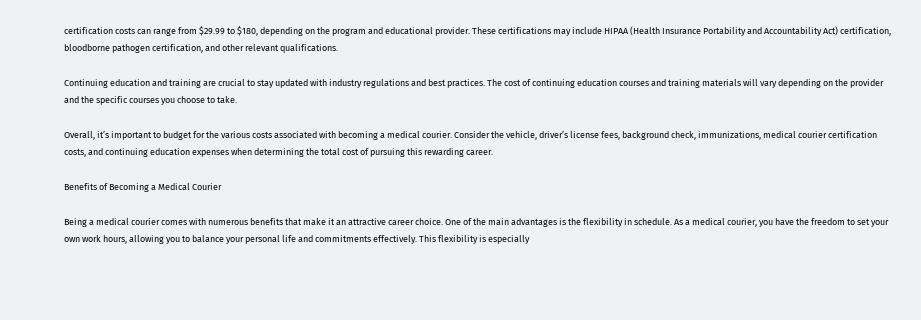certification costs can range from $29.99 to $180, depending on the program and educational provider. These certifications may include HIPAA (Health Insurance Portability and Accountability Act) certification, bloodborne pathogen certification, and other relevant qualifications.

Continuing education and training are crucial to stay updated with industry regulations and best practices. The cost of continuing education courses and training materials will vary depending on the provider and the specific courses you choose to take.

Overall, it’s important to budget for the various costs associated with becoming a medical courier. Consider the vehicle, driver’s license fees, background check, immunizations, medical courier certification costs, and continuing education expenses when determining the total cost of pursuing this rewarding career.

Benefits of Becoming a Medical Courier

Being a medical courier comes with numerous benefits that make it an attractive career choice. One of the main advantages is the flexibility in schedule. As a medical courier, you have the freedom to set your own work hours, allowing you to balance your personal life and commitments effectively. This flexibility is especially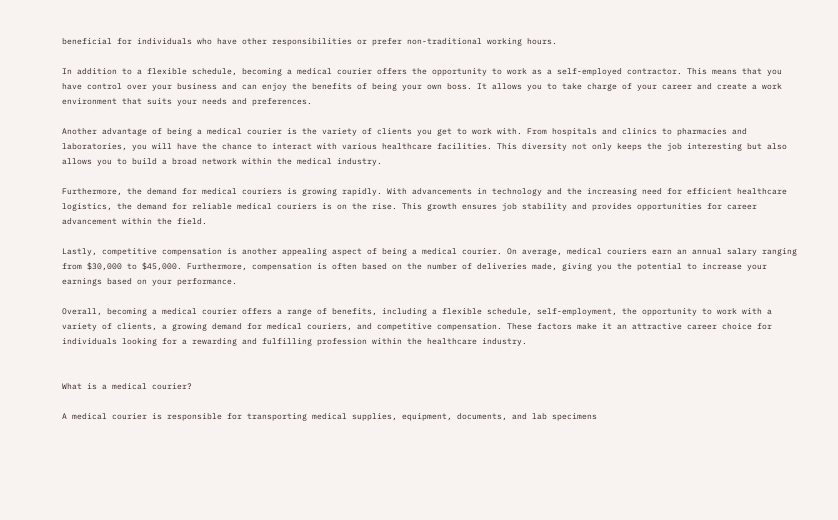beneficial for individuals who have other responsibilities or prefer non-traditional working hours.

In addition to a flexible schedule, becoming a medical courier offers the opportunity to work as a self-employed contractor. This means that you have control over your business and can enjoy the benefits of being your own boss. It allows you to take charge of your career and create a work environment that suits your needs and preferences.

Another advantage of being a medical courier is the variety of clients you get to work with. From hospitals and clinics to pharmacies and laboratories, you will have the chance to interact with various healthcare facilities. This diversity not only keeps the job interesting but also allows you to build a broad network within the medical industry.

Furthermore, the demand for medical couriers is growing rapidly. With advancements in technology and the increasing need for efficient healthcare logistics, the demand for reliable medical couriers is on the rise. This growth ensures job stability and provides opportunities for career advancement within the field.

Lastly, competitive compensation is another appealing aspect of being a medical courier. On average, medical couriers earn an annual salary ranging from $30,000 to $45,000. Furthermore, compensation is often based on the number of deliveries made, giving you the potential to increase your earnings based on your performance.

Overall, becoming a medical courier offers a range of benefits, including a flexible schedule, self-employment, the opportunity to work with a variety of clients, a growing demand for medical couriers, and competitive compensation. These factors make it an attractive career choice for individuals looking for a rewarding and fulfilling profession within the healthcare industry.


What is a medical courier?

A medical courier is responsible for transporting medical supplies, equipment, documents, and lab specimens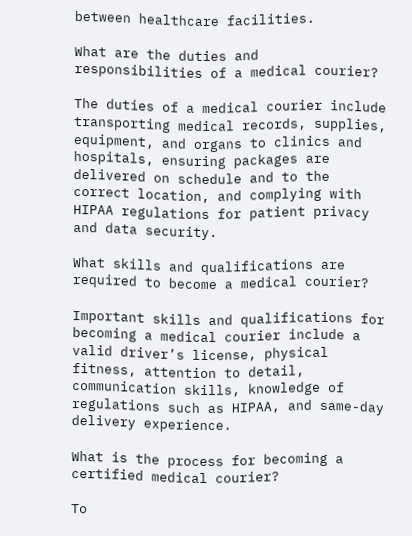between healthcare facilities.

What are the duties and responsibilities of a medical courier?

The duties of a medical courier include transporting medical records, supplies, equipment, and organs to clinics and hospitals, ensuring packages are delivered on schedule and to the correct location, and complying with HIPAA regulations for patient privacy and data security.

What skills and qualifications are required to become a medical courier?

Important skills and qualifications for becoming a medical courier include a valid driver’s license, physical fitness, attention to detail, communication skills, knowledge of regulations such as HIPAA, and same-day delivery experience.

What is the process for becoming a certified medical courier?

To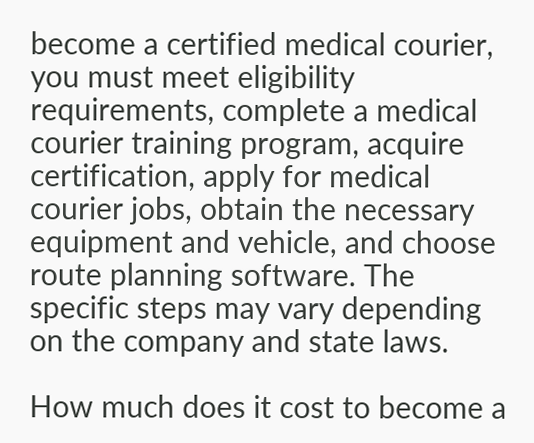become a certified medical courier, you must meet eligibility requirements, complete a medical courier training program, acquire certification, apply for medical courier jobs, obtain the necessary equipment and vehicle, and choose route planning software. The specific steps may vary depending on the company and state laws.

How much does it cost to become a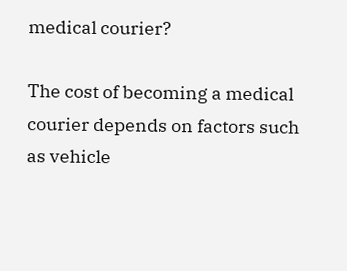medical courier?

The cost of becoming a medical courier depends on factors such as vehicle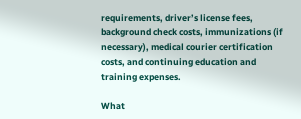requirements, driver’s license fees, background check costs, immunizations (if necessary), medical courier certification costs, and continuing education and training expenses.

What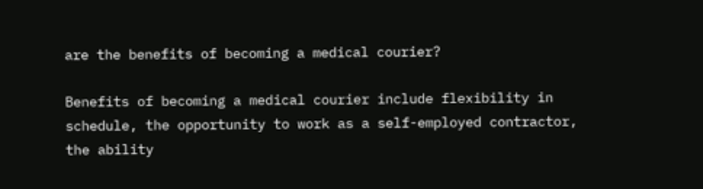are the benefits of becoming a medical courier?

Benefits of becoming a medical courier include flexibility in schedule, the opportunity to work as a self-employed contractor, the ability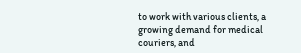to work with various clients, a growing demand for medical couriers, and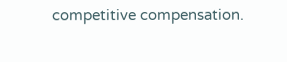competitive compensation.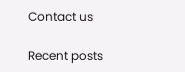Contact us

Recent posts